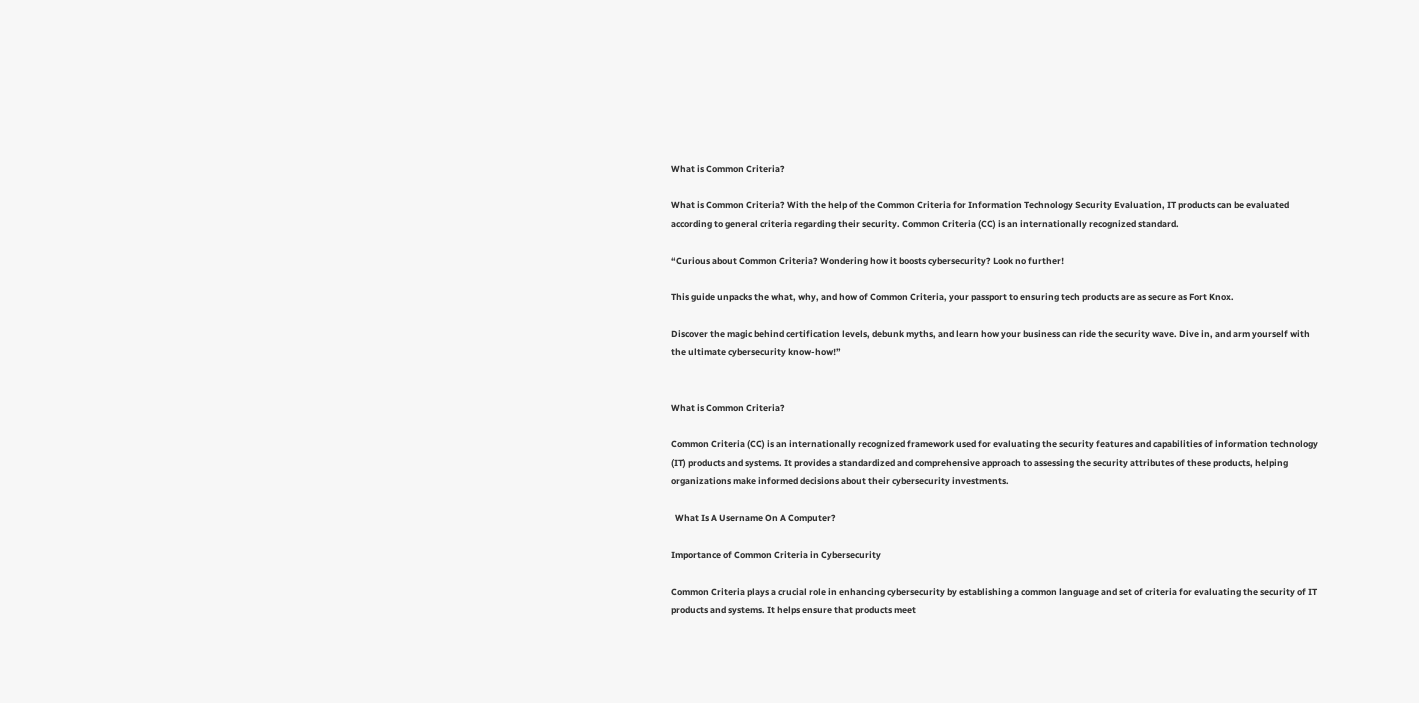What is Common Criteria?

What is Common Criteria? With the help of the Common Criteria for Information Technology Security Evaluation, IT products can be evaluated according to general criteria regarding their security. Common Criteria (CC) is an internationally recognized standard.

“Curious about Common Criteria? Wondering how it boosts cybersecurity? Look no further!

This guide unpacks the what, why, and how of Common Criteria, your passport to ensuring tech products are as secure as Fort Knox.

Discover the magic behind certification levels, debunk myths, and learn how your business can ride the security wave. Dive in, and arm yourself with the ultimate cybersecurity know-how!”


What is Common Criteria?

Common Criteria (CC) is an internationally recognized framework used for evaluating the security features and capabilities of information technology (IT) products and systems. It provides a standardized and comprehensive approach to assessing the security attributes of these products, helping organizations make informed decisions about their cybersecurity investments.

  What Is A Username On A Computer?

Importance of Common Criteria in Cybersecurity

Common Criteria plays a crucial role in enhancing cybersecurity by establishing a common language and set of criteria for evaluating the security of IT products and systems. It helps ensure that products meet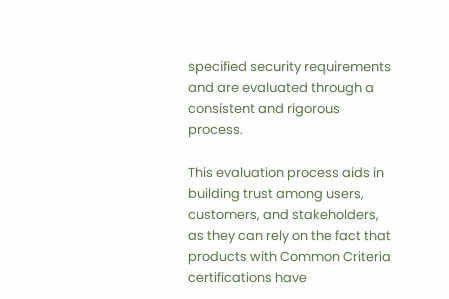specified security requirements and are evaluated through a consistent and rigorous process.

This evaluation process aids in building trust among users, customers, and stakeholders, as they can rely on the fact that products with Common Criteria certifications have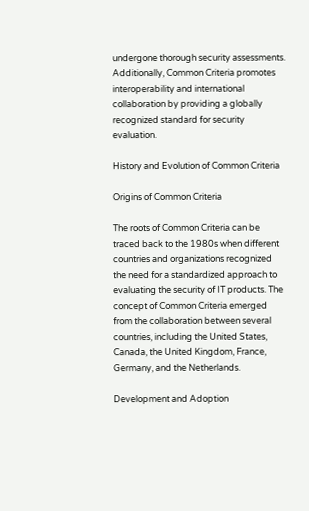undergone thorough security assessments. Additionally, Common Criteria promotes interoperability and international collaboration by providing a globally recognized standard for security evaluation.

History and Evolution of Common Criteria

Origins of Common Criteria

The roots of Common Criteria can be traced back to the 1980s when different countries and organizations recognized the need for a standardized approach to evaluating the security of IT products. The concept of Common Criteria emerged from the collaboration between several countries, including the United States, Canada, the United Kingdom, France, Germany, and the Netherlands.

Development and Adoption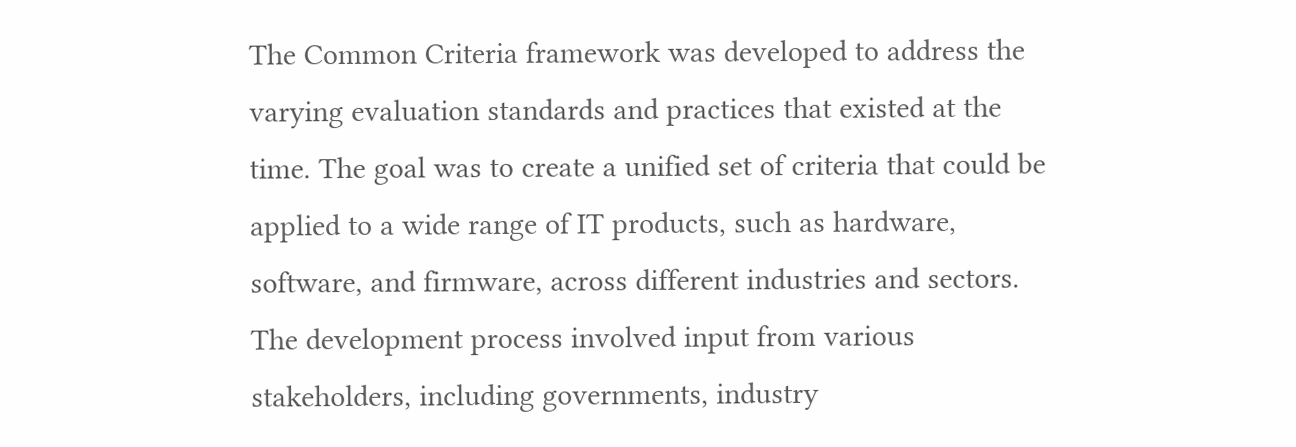The Common Criteria framework was developed to address the varying evaluation standards and practices that existed at the time. The goal was to create a unified set of criteria that could be applied to a wide range of IT products, such as hardware, software, and firmware, across different industries and sectors. The development process involved input from various stakeholders, including governments, industry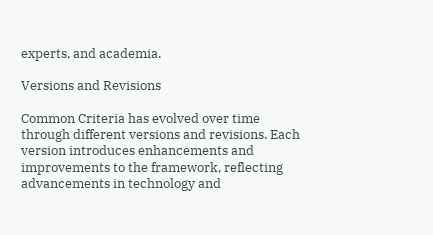experts, and academia.

Versions and Revisions

Common Criteria has evolved over time through different versions and revisions. Each version introduces enhancements and improvements to the framework, reflecting advancements in technology and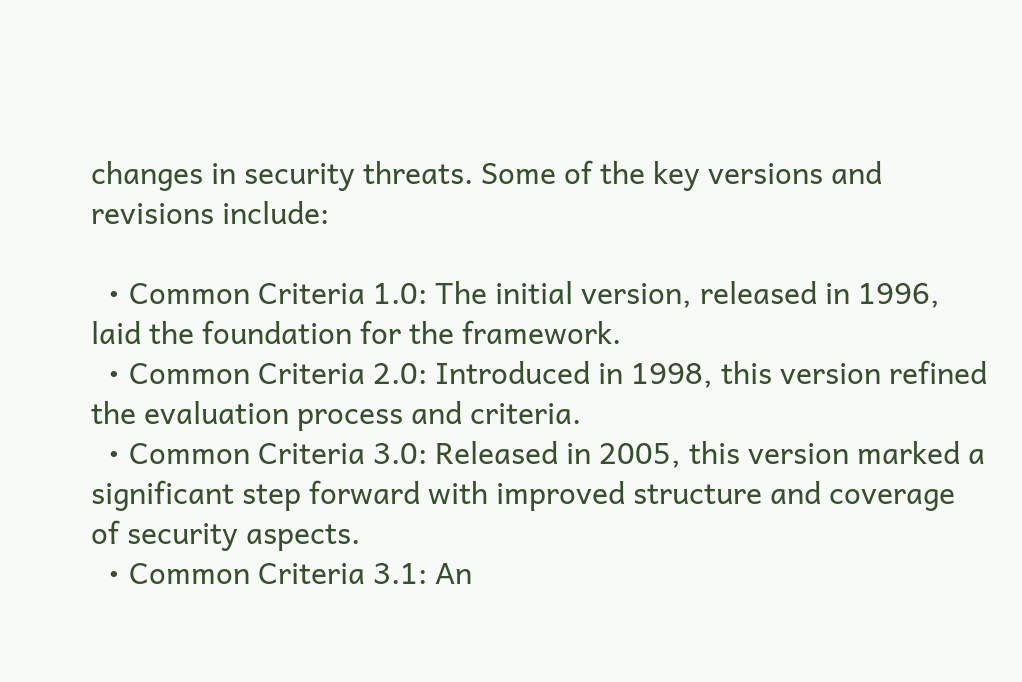changes in security threats. Some of the key versions and revisions include:

  • Common Criteria 1.0: The initial version, released in 1996, laid the foundation for the framework.
  • Common Criteria 2.0: Introduced in 1998, this version refined the evaluation process and criteria.
  • Common Criteria 3.0: Released in 2005, this version marked a significant step forward with improved structure and coverage of security aspects.
  • Common Criteria 3.1: An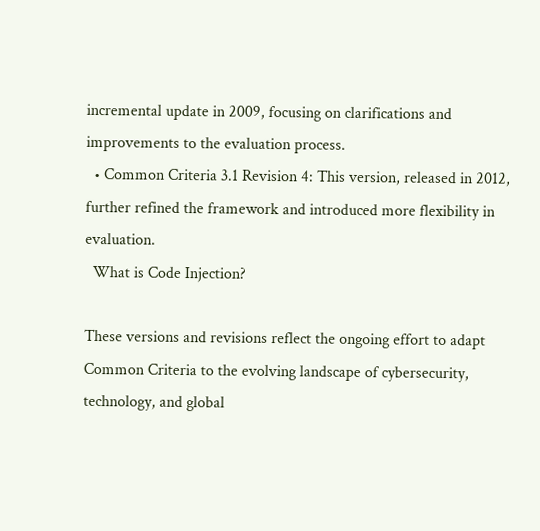incremental update in 2009, focusing on clarifications and improvements to the evaluation process.
  • Common Criteria 3.1 Revision 4: This version, released in 2012, further refined the framework and introduced more flexibility in evaluation.
  What is Code Injection?

These versions and revisions reflect the ongoing effort to adapt Common Criteria to the evolving landscape of cybersecurity, technology, and global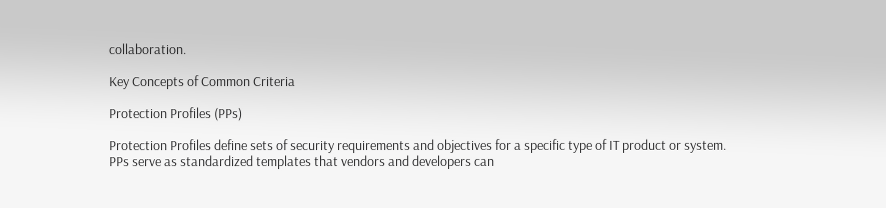collaboration.

Key Concepts of Common Criteria

Protection Profiles (PPs)

Protection Profiles define sets of security requirements and objectives for a specific type of IT product or system. PPs serve as standardized templates that vendors and developers can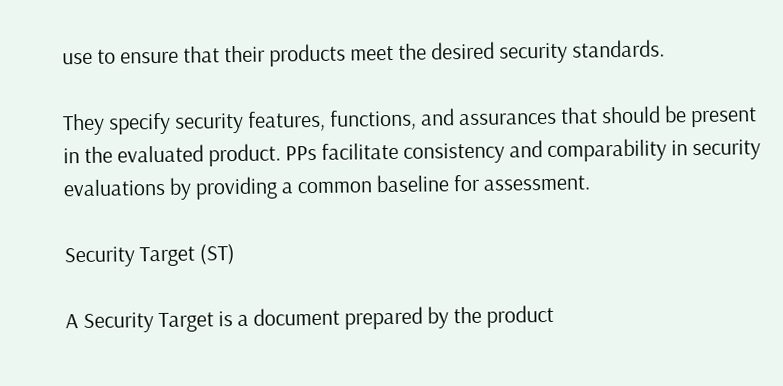use to ensure that their products meet the desired security standards.

They specify security features, functions, and assurances that should be present in the evaluated product. PPs facilitate consistency and comparability in security evaluations by providing a common baseline for assessment.

Security Target (ST)

A Security Target is a document prepared by the product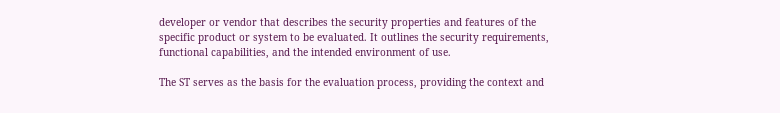developer or vendor that describes the security properties and features of the specific product or system to be evaluated. It outlines the security requirements, functional capabilities, and the intended environment of use.

The ST serves as the basis for the evaluation process, providing the context and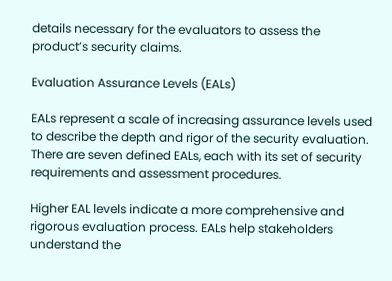details necessary for the evaluators to assess the product’s security claims.

Evaluation Assurance Levels (EALs)

EALs represent a scale of increasing assurance levels used to describe the depth and rigor of the security evaluation. There are seven defined EALs, each with its set of security requirements and assessment procedures.

Higher EAL levels indicate a more comprehensive and rigorous evaluation process. EALs help stakeholders understand the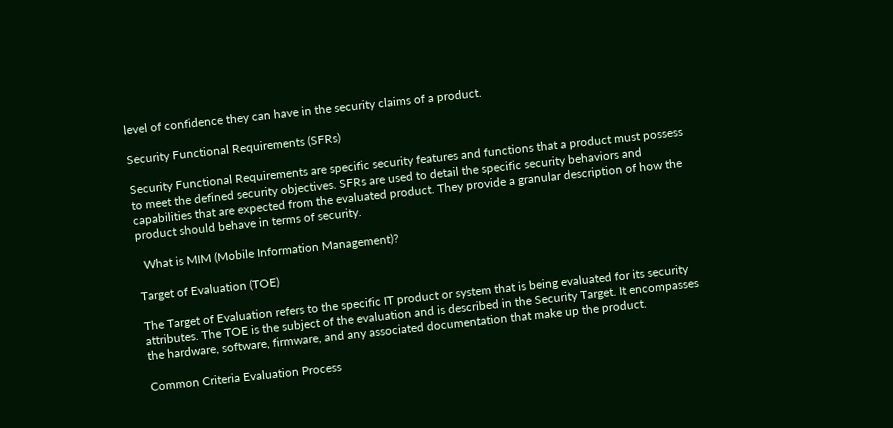level of confidence they can have in the security claims of a product.

Security Functional Requirements (SFRs)

Security Functional Requirements are specific security features and functions that a product must possess to meet the defined security objectives. SFRs are used to detail the specific security behaviors and capabilities that are expected from the evaluated product. They provide a granular description of how the product should behave in terms of security.

  What is MIM (Mobile Information Management)?

Target of Evaluation (TOE)

The Target of Evaluation refers to the specific IT product or system that is being evaluated for its security attributes. The TOE is the subject of the evaluation and is described in the Security Target. It encompasses the hardware, software, firmware, and any associated documentation that make up the product.

Common Criteria Evaluation Process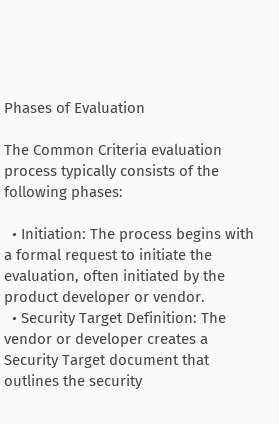Phases of Evaluation

The Common Criteria evaluation process typically consists of the following phases:

  • Initiation: The process begins with a formal request to initiate the evaluation, often initiated by the product developer or vendor.
  • Security Target Definition: The vendor or developer creates a Security Target document that outlines the security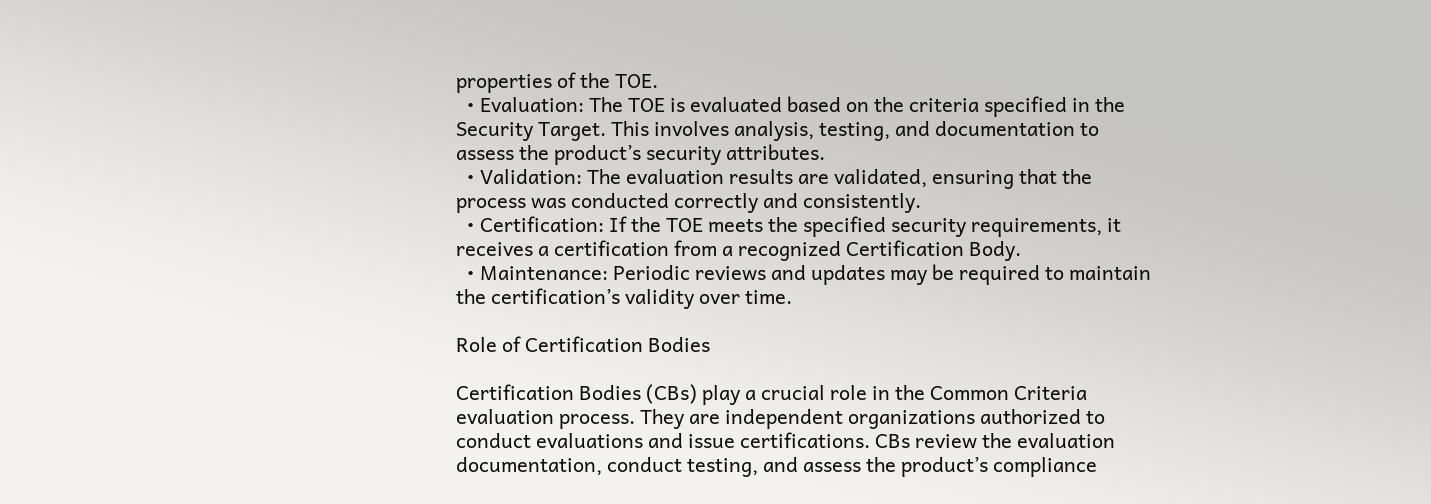properties of the TOE.
  • Evaluation: The TOE is evaluated based on the criteria specified in the Security Target. This involves analysis, testing, and documentation to assess the product’s security attributes.
  • Validation: The evaluation results are validated, ensuring that the process was conducted correctly and consistently.
  • Certification: If the TOE meets the specified security requirements, it receives a certification from a recognized Certification Body.
  • Maintenance: Periodic reviews and updates may be required to maintain the certification’s validity over time.

Role of Certification Bodies

Certification Bodies (CBs) play a crucial role in the Common Criteria evaluation process. They are independent organizations authorized to conduct evaluations and issue certifications. CBs review the evaluation documentation, conduct testing, and assess the product’s compliance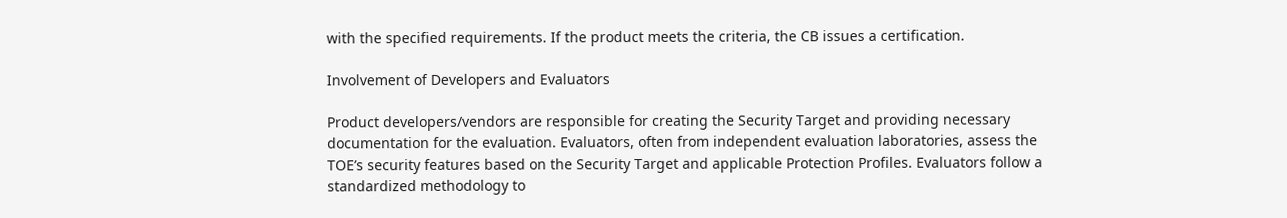with the specified requirements. If the product meets the criteria, the CB issues a certification.

Involvement of Developers and Evaluators

Product developers/vendors are responsible for creating the Security Target and providing necessary documentation for the evaluation. Evaluators, often from independent evaluation laboratories, assess the TOE’s security features based on the Security Target and applicable Protection Profiles. Evaluators follow a standardized methodology to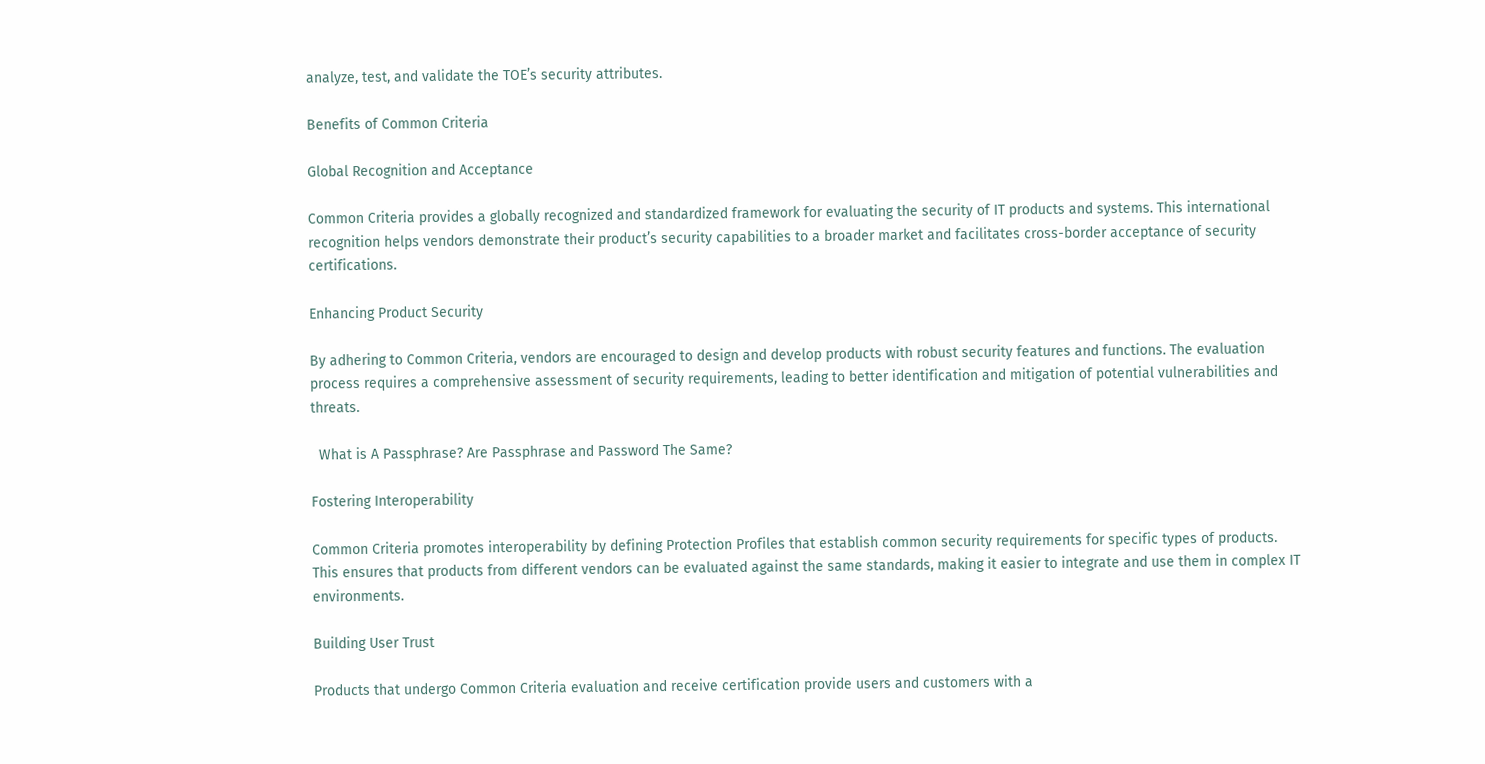analyze, test, and validate the TOE’s security attributes.

Benefits of Common Criteria

Global Recognition and Acceptance

Common Criteria provides a globally recognized and standardized framework for evaluating the security of IT products and systems. This international recognition helps vendors demonstrate their product’s security capabilities to a broader market and facilitates cross-border acceptance of security certifications.

Enhancing Product Security

By adhering to Common Criteria, vendors are encouraged to design and develop products with robust security features and functions. The evaluation process requires a comprehensive assessment of security requirements, leading to better identification and mitigation of potential vulnerabilities and threats.

  What is A Passphrase? Are Passphrase and Password The Same?

Fostering Interoperability

Common Criteria promotes interoperability by defining Protection Profiles that establish common security requirements for specific types of products. This ensures that products from different vendors can be evaluated against the same standards, making it easier to integrate and use them in complex IT environments.

Building User Trust

Products that undergo Common Criteria evaluation and receive certification provide users and customers with a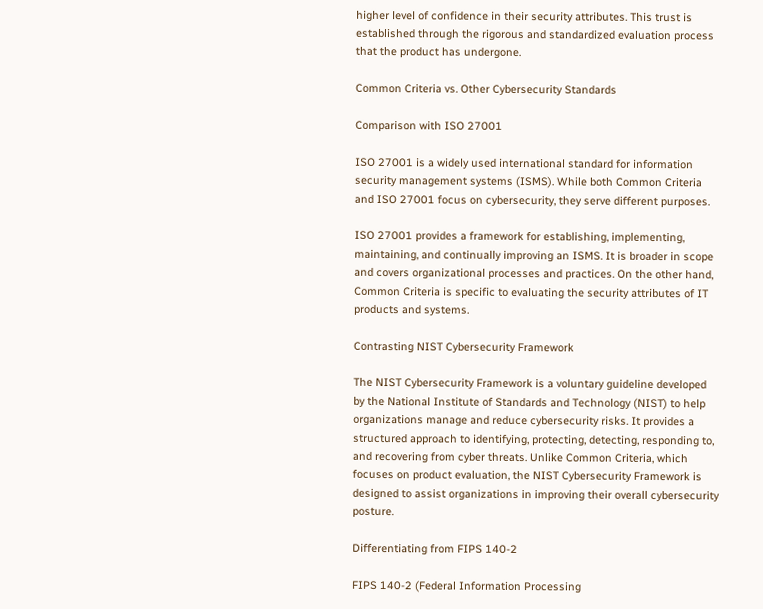higher level of confidence in their security attributes. This trust is established through the rigorous and standardized evaluation process that the product has undergone.

Common Criteria vs. Other Cybersecurity Standards

Comparison with ISO 27001

ISO 27001 is a widely used international standard for information security management systems (ISMS). While both Common Criteria and ISO 27001 focus on cybersecurity, they serve different purposes.

ISO 27001 provides a framework for establishing, implementing, maintaining, and continually improving an ISMS. It is broader in scope and covers organizational processes and practices. On the other hand, Common Criteria is specific to evaluating the security attributes of IT products and systems.

Contrasting NIST Cybersecurity Framework

The NIST Cybersecurity Framework is a voluntary guideline developed by the National Institute of Standards and Technology (NIST) to help organizations manage and reduce cybersecurity risks. It provides a structured approach to identifying, protecting, detecting, responding to, and recovering from cyber threats. Unlike Common Criteria, which focuses on product evaluation, the NIST Cybersecurity Framework is designed to assist organizations in improving their overall cybersecurity posture.

Differentiating from FIPS 140-2

FIPS 140-2 (Federal Information Processing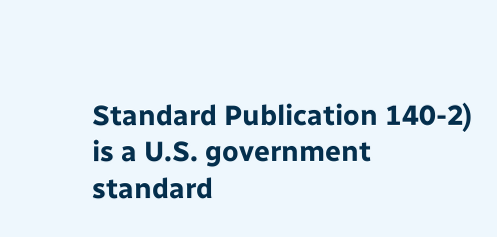Standard Publication 140-2) is a U.S. government standard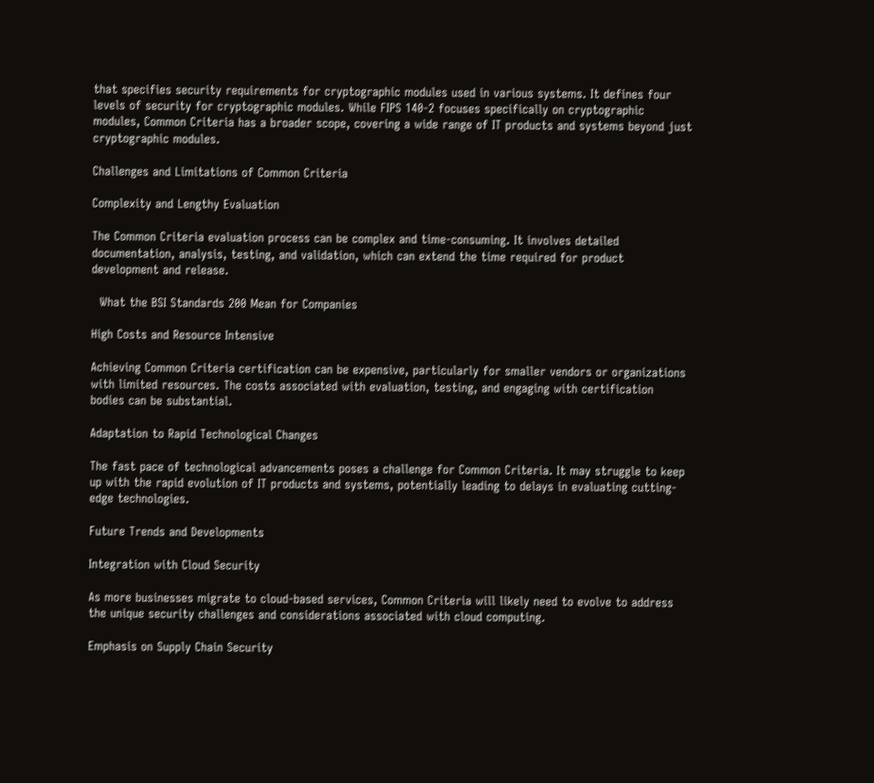that specifies security requirements for cryptographic modules used in various systems. It defines four levels of security for cryptographic modules. While FIPS 140-2 focuses specifically on cryptographic modules, Common Criteria has a broader scope, covering a wide range of IT products and systems beyond just cryptographic modules.

Challenges and Limitations of Common Criteria

Complexity and Lengthy Evaluation

The Common Criteria evaluation process can be complex and time-consuming. It involves detailed documentation, analysis, testing, and validation, which can extend the time required for product development and release.

  What the BSI Standards 200 Mean for Companies

High Costs and Resource Intensive

Achieving Common Criteria certification can be expensive, particularly for smaller vendors or organizations with limited resources. The costs associated with evaluation, testing, and engaging with certification bodies can be substantial.

Adaptation to Rapid Technological Changes

The fast pace of technological advancements poses a challenge for Common Criteria. It may struggle to keep up with the rapid evolution of IT products and systems, potentially leading to delays in evaluating cutting-edge technologies.

Future Trends and Developments

Integration with Cloud Security

As more businesses migrate to cloud-based services, Common Criteria will likely need to evolve to address the unique security challenges and considerations associated with cloud computing.

Emphasis on Supply Chain Security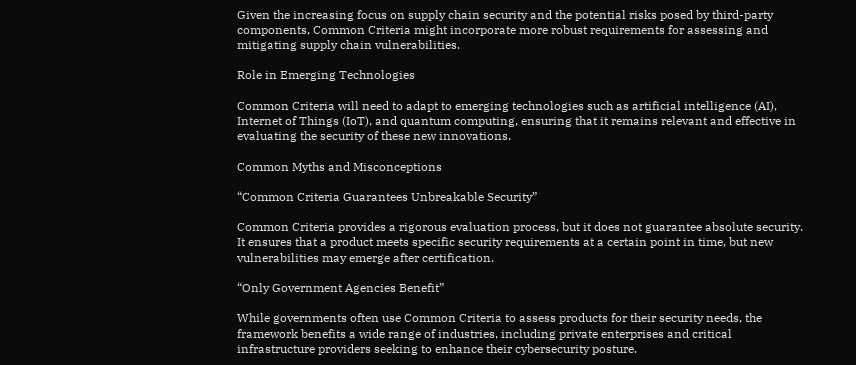Given the increasing focus on supply chain security and the potential risks posed by third-party components, Common Criteria might incorporate more robust requirements for assessing and mitigating supply chain vulnerabilities.

Role in Emerging Technologies

Common Criteria will need to adapt to emerging technologies such as artificial intelligence (AI), Internet of Things (IoT), and quantum computing, ensuring that it remains relevant and effective in evaluating the security of these new innovations.

Common Myths and Misconceptions

“Common Criteria Guarantees Unbreakable Security”

Common Criteria provides a rigorous evaluation process, but it does not guarantee absolute security. It ensures that a product meets specific security requirements at a certain point in time, but new vulnerabilities may emerge after certification.

“Only Government Agencies Benefit”

While governments often use Common Criteria to assess products for their security needs, the framework benefits a wide range of industries, including private enterprises and critical infrastructure providers seeking to enhance their cybersecurity posture.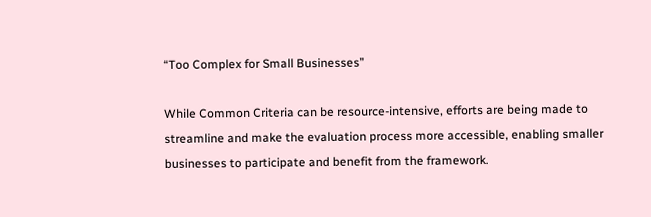“Too Complex for Small Businesses”

While Common Criteria can be resource-intensive, efforts are being made to streamline and make the evaluation process more accessible, enabling smaller businesses to participate and benefit from the framework.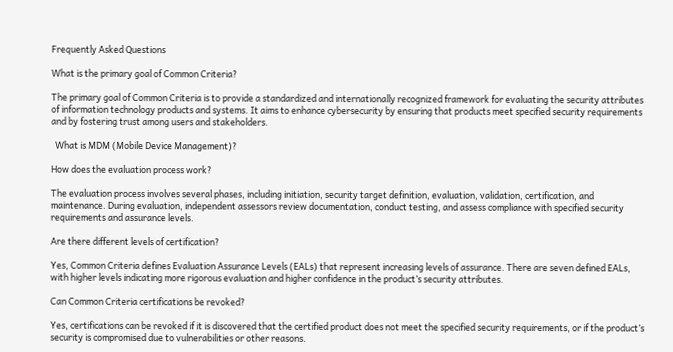Frequently Asked Questions

What is the primary goal of Common Criteria?

The primary goal of Common Criteria is to provide a standardized and internationally recognized framework for evaluating the security attributes of information technology products and systems. It aims to enhance cybersecurity by ensuring that products meet specified security requirements and by fostering trust among users and stakeholders.

  What is MDM (Mobile Device Management)?

How does the evaluation process work?

The evaluation process involves several phases, including initiation, security target definition, evaluation, validation, certification, and maintenance. During evaluation, independent assessors review documentation, conduct testing, and assess compliance with specified security requirements and assurance levels.

Are there different levels of certification?

Yes, Common Criteria defines Evaluation Assurance Levels (EALs) that represent increasing levels of assurance. There are seven defined EALs, with higher levels indicating more rigorous evaluation and higher confidence in the product’s security attributes.

Can Common Criteria certifications be revoked?

Yes, certifications can be revoked if it is discovered that the certified product does not meet the specified security requirements, or if the product’s security is compromised due to vulnerabilities or other reasons.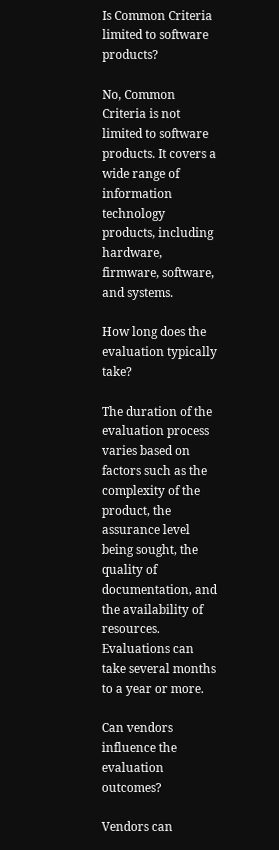Is Common Criteria limited to software products?

No, Common Criteria is not limited to software products. It covers a wide range of information technology products, including hardware, firmware, software, and systems.

How long does the evaluation typically take?

The duration of the evaluation process varies based on factors such as the complexity of the product, the assurance level being sought, the quality of documentation, and the availability of resources. Evaluations can take several months to a year or more.

Can vendors influence the evaluation outcomes?

Vendors can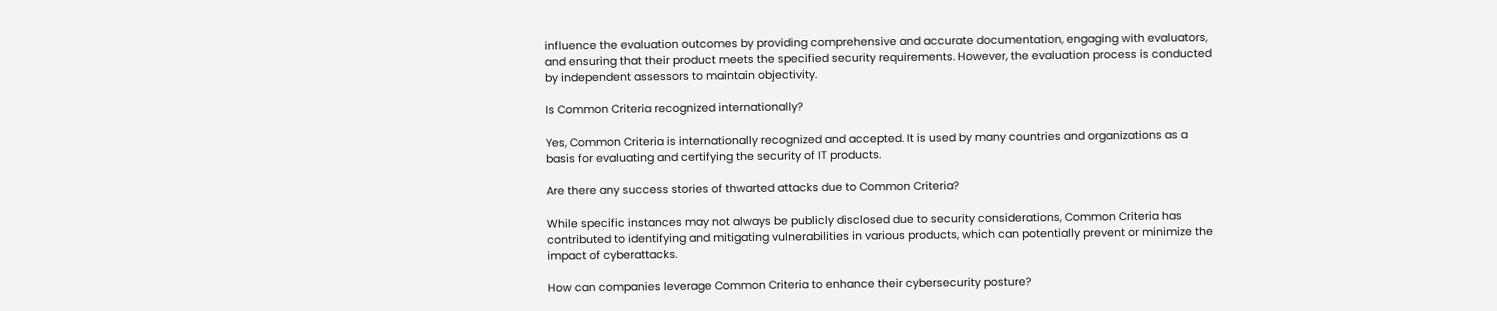influence the evaluation outcomes by providing comprehensive and accurate documentation, engaging with evaluators, and ensuring that their product meets the specified security requirements. However, the evaluation process is conducted by independent assessors to maintain objectivity.

Is Common Criteria recognized internationally?

Yes, Common Criteria is internationally recognized and accepted. It is used by many countries and organizations as a basis for evaluating and certifying the security of IT products.

Are there any success stories of thwarted attacks due to Common Criteria?

While specific instances may not always be publicly disclosed due to security considerations, Common Criteria has contributed to identifying and mitigating vulnerabilities in various products, which can potentially prevent or minimize the impact of cyberattacks.

How can companies leverage Common Criteria to enhance their cybersecurity posture?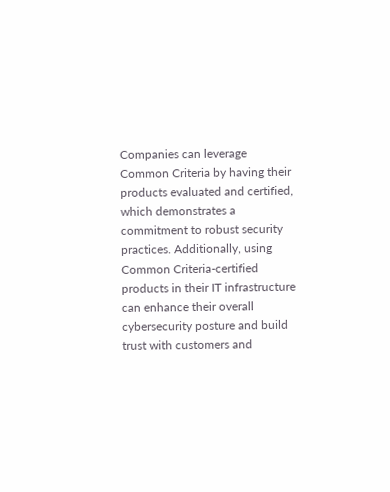Companies can leverage Common Criteria by having their products evaluated and certified, which demonstrates a commitment to robust security practices. Additionally, using Common Criteria-certified products in their IT infrastructure can enhance their overall cybersecurity posture and build trust with customers and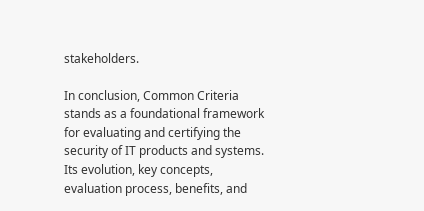stakeholders.

In conclusion, Common Criteria stands as a foundational framework for evaluating and certifying the security of IT products and systems. Its evolution, key concepts, evaluation process, benefits, and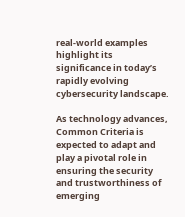real-world examples highlight its significance in today’s rapidly evolving cybersecurity landscape.

As technology advances, Common Criteria is expected to adapt and play a pivotal role in ensuring the security and trustworthiness of emerging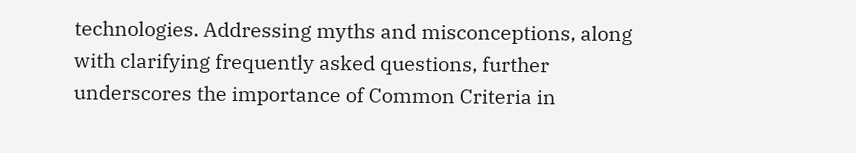technologies. Addressing myths and misconceptions, along with clarifying frequently asked questions, further underscores the importance of Common Criteria in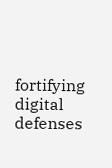fortifying digital defenses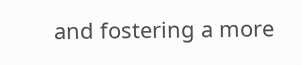and fostering a more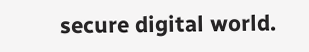secure digital world.